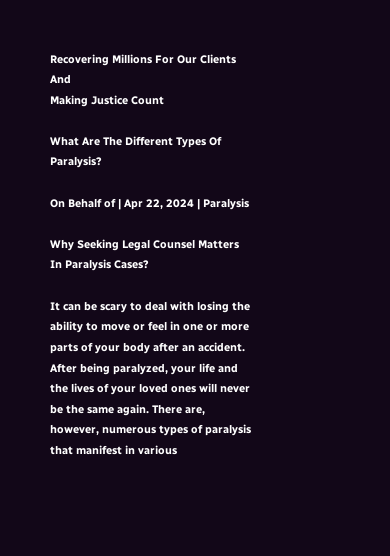Recovering Millions For Our Clients And
Making Justice Count

What Are The Different Types Of Paralysis?

On Behalf of | Apr 22, 2024 | Paralysis

Why Seeking Legal Counsel Matters In Paralysis Cases?

It can be scary to deal with losing the ability to move or feel in one or more parts of your body after an accident. After being paralyzed, your life and the lives of your loved ones will never be the same again. There are, however, numerous types of paralysis that manifest in various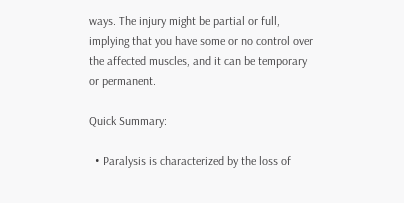ways. The injury might be partial or full, implying that you have some or no control over the affected muscles, and it can be temporary or permanent.

Quick Summary:

  • Paralysis is characterized by the loss of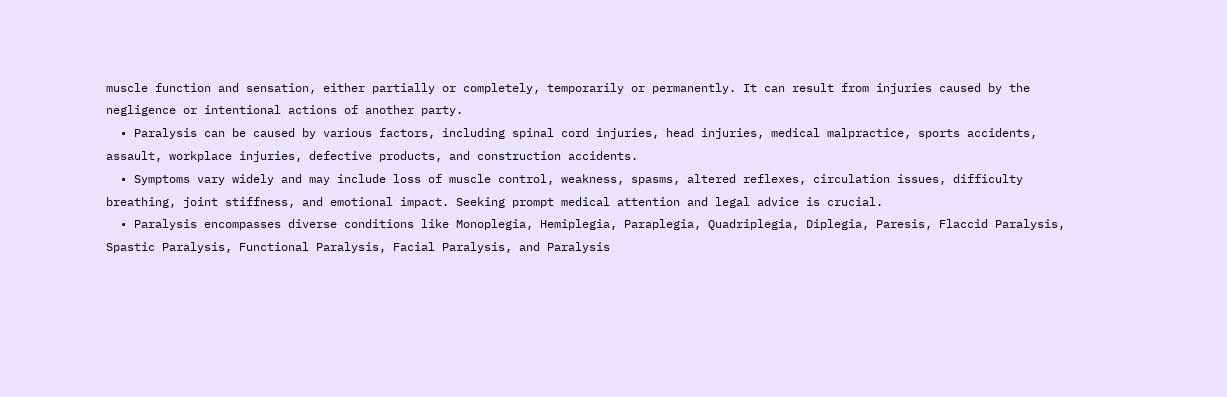muscle function and sensation, either partially or completely, temporarily or permanently. It can result from injuries caused by the negligence or intentional actions of another party.
  • Paralysis can be caused by various factors, including spinal cord injuries, head injuries, medical malpractice, sports accidents, assault, workplace injuries, defective products, and construction accidents.
  • Symptoms vary widely and may include loss of muscle control, weakness, spasms, altered reflexes, circulation issues, difficulty breathing, joint stiffness, and emotional impact. Seeking prompt medical attention and legal advice is crucial.
  • Paralysis encompasses diverse conditions like Monoplegia, Hemiplegia, Paraplegia, Quadriplegia, Diplegia, Paresis, Flaccid Paralysis, Spastic Paralysis, Functional Paralysis, Facial Paralysis, and Paralysis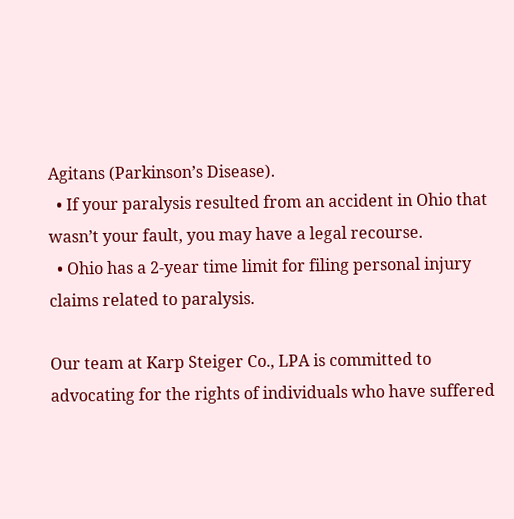Agitans (Parkinson’s Disease).
  • If your paralysis resulted from an accident in Ohio that wasn’t your fault, you may have a legal recourse.
  • Ohio has a 2-year time limit for filing personal injury claims related to paralysis.

Our team at Karp Steiger Co., LPA is committed to advocating for the rights of individuals who have suffered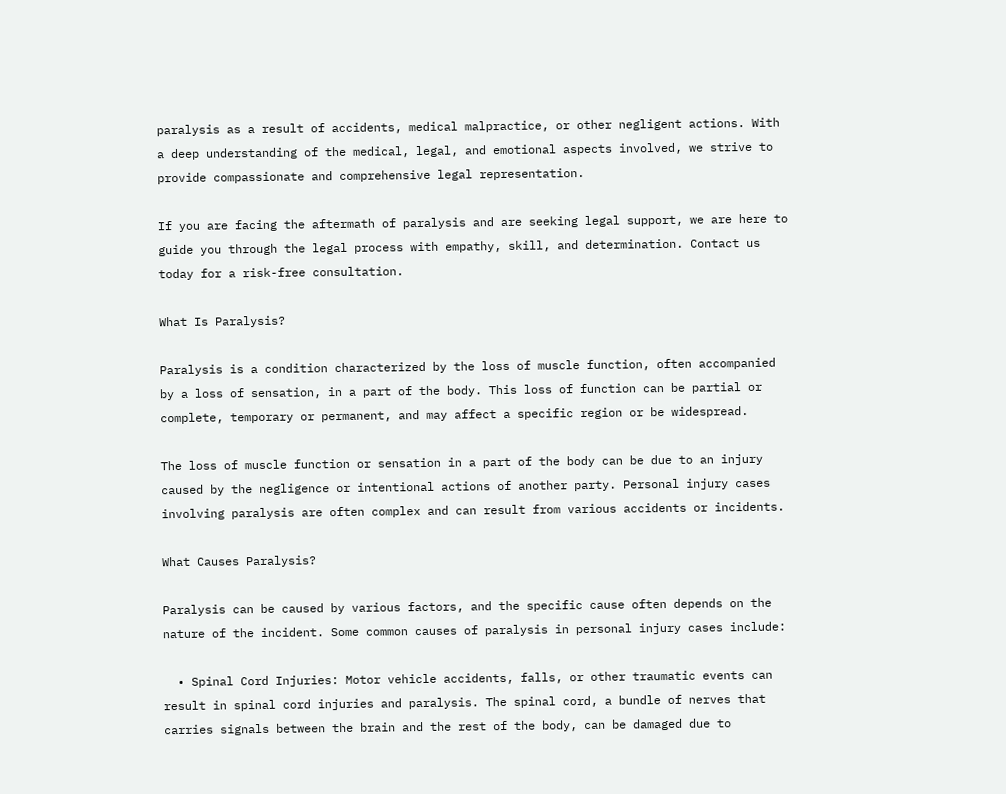paralysis as a result of accidents, medical malpractice, or other negligent actions. With a deep understanding of the medical, legal, and emotional aspects involved, we strive to provide compassionate and comprehensive legal representation.

If you are facing the aftermath of paralysis and are seeking legal support, we are here to guide you through the legal process with empathy, skill, and determination. Contact us today for a risk-free consultation.

What Is Paralysis?

Paralysis is a condition characterized by the loss of muscle function, often accompanied by a loss of sensation, in a part of the body. This loss of function can be partial or complete, temporary or permanent, and may affect a specific region or be widespread.

The loss of muscle function or sensation in a part of the body can be due to an injury caused by the negligence or intentional actions of another party. Personal injury cases involving paralysis are often complex and can result from various accidents or incidents.

What Causes Paralysis?

Paralysis can be caused by various factors, and the specific cause often depends on the nature of the incident. Some common causes of paralysis in personal injury cases include:

  • Spinal Cord Injuries: Motor vehicle accidents, falls, or other traumatic events can result in spinal cord injuries and paralysis. The spinal cord, a bundle of nerves that carries signals between the brain and the rest of the body, can be damaged due to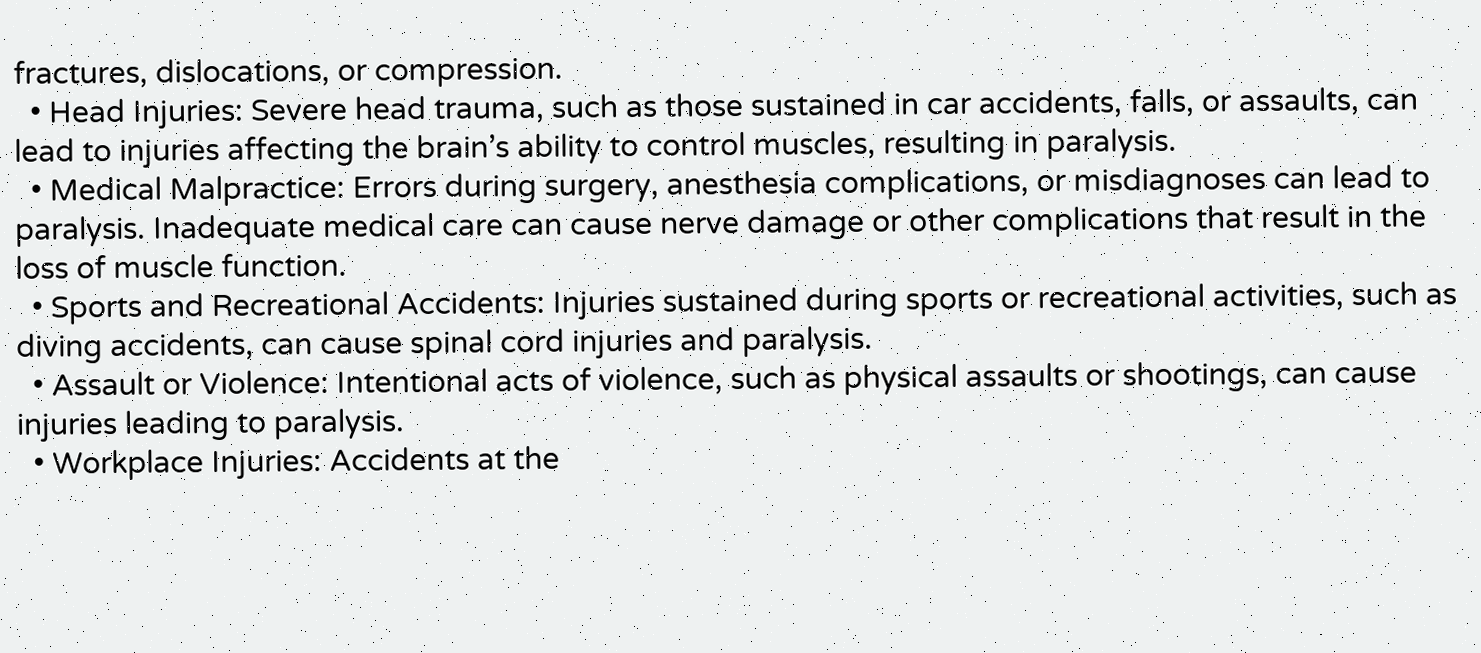fractures, dislocations, or compression.
  • Head Injuries: Severe head trauma, such as those sustained in car accidents, falls, or assaults, can lead to injuries affecting the brain’s ability to control muscles, resulting in paralysis.
  • Medical Malpractice: Errors during surgery, anesthesia complications, or misdiagnoses can lead to paralysis. Inadequate medical care can cause nerve damage or other complications that result in the loss of muscle function.
  • Sports and Recreational Accidents: Injuries sustained during sports or recreational activities, such as diving accidents, can cause spinal cord injuries and paralysis.
  • Assault or Violence: Intentional acts of violence, such as physical assaults or shootings, can cause injuries leading to paralysis.
  • Workplace Injuries: Accidents at the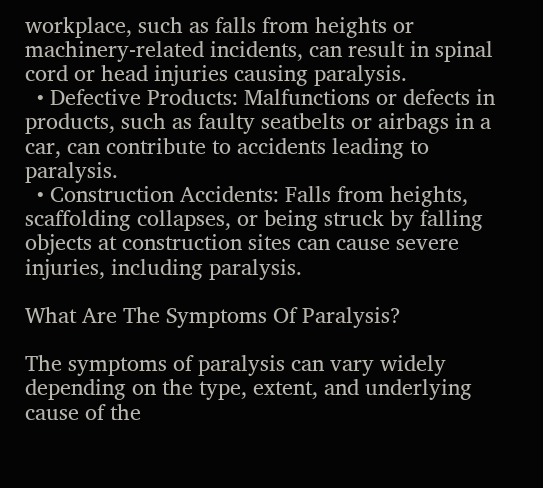workplace, such as falls from heights or machinery-related incidents, can result in spinal cord or head injuries causing paralysis.
  • Defective Products: Malfunctions or defects in products, such as faulty seatbelts or airbags in a car, can contribute to accidents leading to paralysis.
  • Construction Accidents: Falls from heights, scaffolding collapses, or being struck by falling objects at construction sites can cause severe injuries, including paralysis.

What Are The Symptoms Of Paralysis?

The symptoms of paralysis can vary widely depending on the type, extent, and underlying cause of the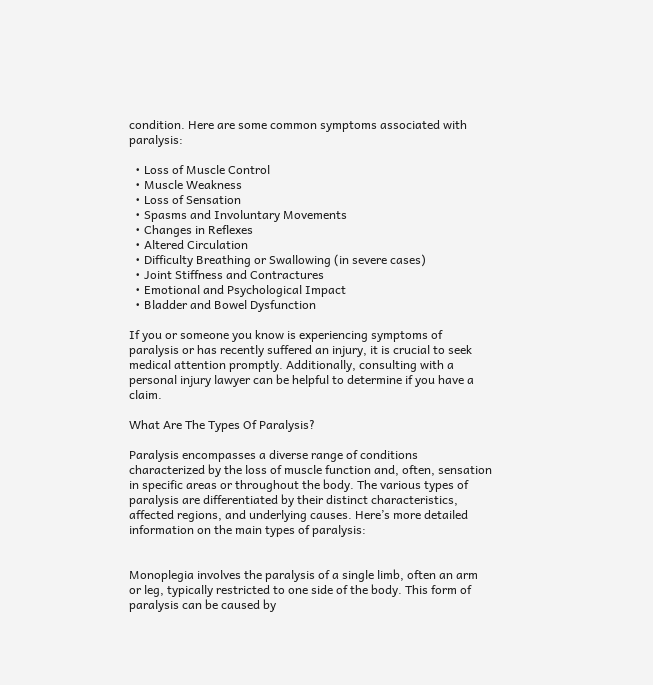condition. Here are some common symptoms associated with paralysis:

  • Loss of Muscle Control
  • Muscle Weakness
  • Loss of Sensation
  • Spasms and Involuntary Movements
  • Changes in Reflexes
  • Altered Circulation
  • Difficulty Breathing or Swallowing (in severe cases)
  • Joint Stiffness and Contractures
  • Emotional and Psychological Impact
  • Bladder and Bowel Dysfunction

If you or someone you know is experiencing symptoms of paralysis or has recently suffered an injury, it is crucial to seek medical attention promptly. Additionally, consulting with a personal injury lawyer can be helpful to determine if you have a claim.

What Are The Types Of Paralysis?

Paralysis encompasses a diverse range of conditions characterized by the loss of muscle function and, often, sensation in specific areas or throughout the body. The various types of paralysis are differentiated by their distinct characteristics, affected regions, and underlying causes. Here’s more detailed information on the main types of paralysis:


Monoplegia involves the paralysis of a single limb, often an arm or leg, typically restricted to one side of the body. This form of paralysis can be caused by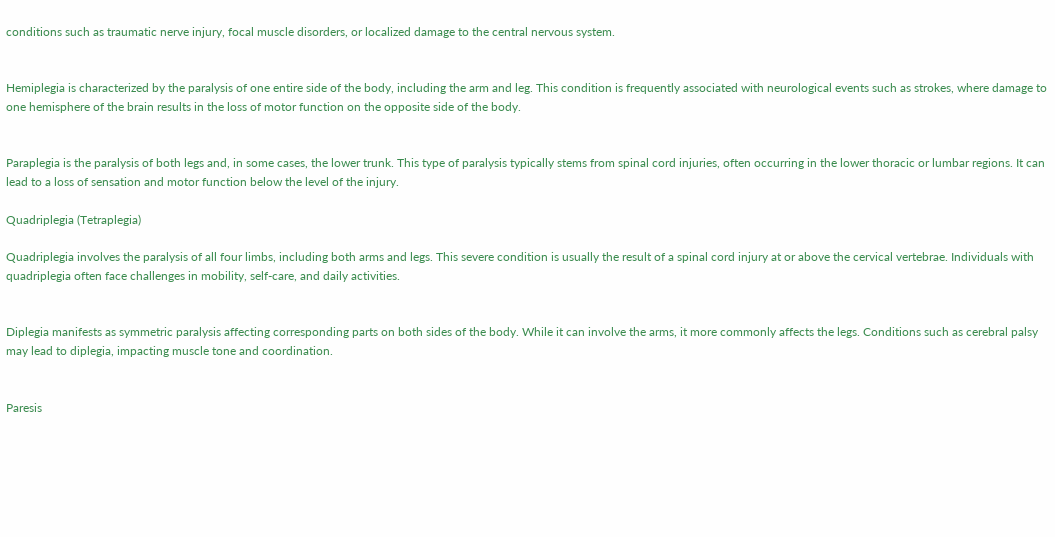conditions such as traumatic nerve injury, focal muscle disorders, or localized damage to the central nervous system.


Hemiplegia is characterized by the paralysis of one entire side of the body, including the arm and leg. This condition is frequently associated with neurological events such as strokes, where damage to one hemisphere of the brain results in the loss of motor function on the opposite side of the body.


Paraplegia is the paralysis of both legs and, in some cases, the lower trunk. This type of paralysis typically stems from spinal cord injuries, often occurring in the lower thoracic or lumbar regions. It can lead to a loss of sensation and motor function below the level of the injury.

Quadriplegia (Tetraplegia)

Quadriplegia involves the paralysis of all four limbs, including both arms and legs. This severe condition is usually the result of a spinal cord injury at or above the cervical vertebrae. Individuals with quadriplegia often face challenges in mobility, self-care, and daily activities.


Diplegia manifests as symmetric paralysis affecting corresponding parts on both sides of the body. While it can involve the arms, it more commonly affects the legs. Conditions such as cerebral palsy may lead to diplegia, impacting muscle tone and coordination.


Paresis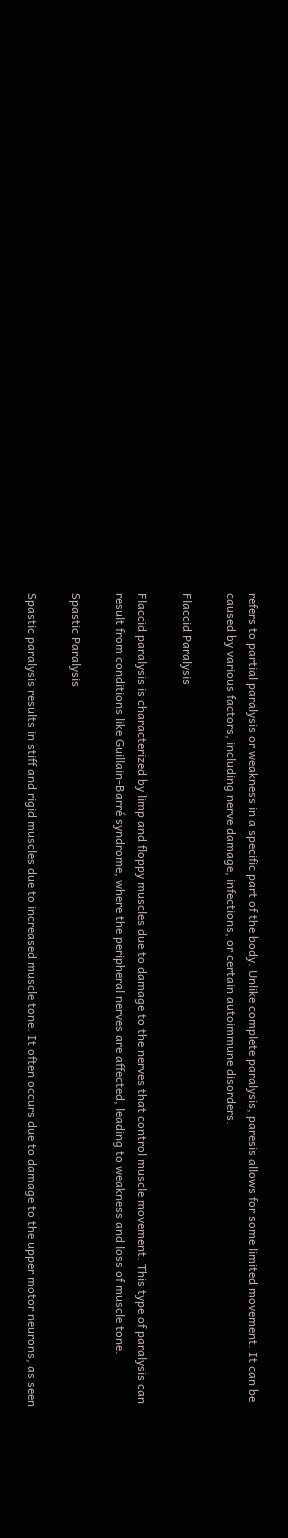refers to partial paralysis or weakness in a specific part of the body. Unlike complete paralysis, paresis allows for some limited movement. It can be caused by various factors, including nerve damage, infections, or certain autoimmune disorders.

Flaccid Paralysis

Flaccid paralysis is characterized by limp and floppy muscles due to damage to the nerves that control muscle movement. This type of paralysis can result from conditions like Guillain-Barré syndrome, where the peripheral nerves are affected, leading to weakness and loss of muscle tone.

Spastic Paralysis

Spastic paralysis results in stiff and rigid muscles due to increased muscle tone. It often occurs due to damage to the upper motor neurons, as seen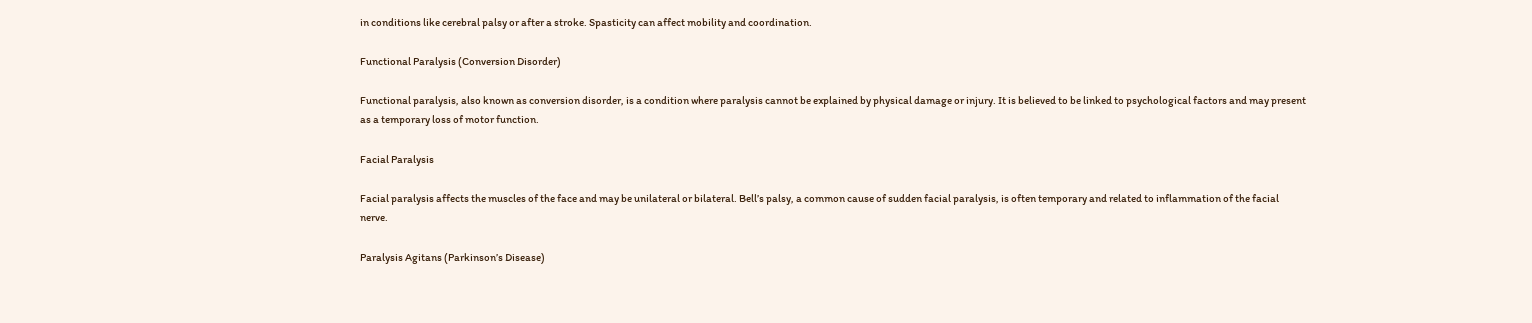in conditions like cerebral palsy or after a stroke. Spasticity can affect mobility and coordination.

Functional Paralysis (Conversion Disorder)

Functional paralysis, also known as conversion disorder, is a condition where paralysis cannot be explained by physical damage or injury. It is believed to be linked to psychological factors and may present as a temporary loss of motor function.

Facial Paralysis

Facial paralysis affects the muscles of the face and may be unilateral or bilateral. Bell’s palsy, a common cause of sudden facial paralysis, is often temporary and related to inflammation of the facial nerve.

Paralysis Agitans (Parkinson’s Disease)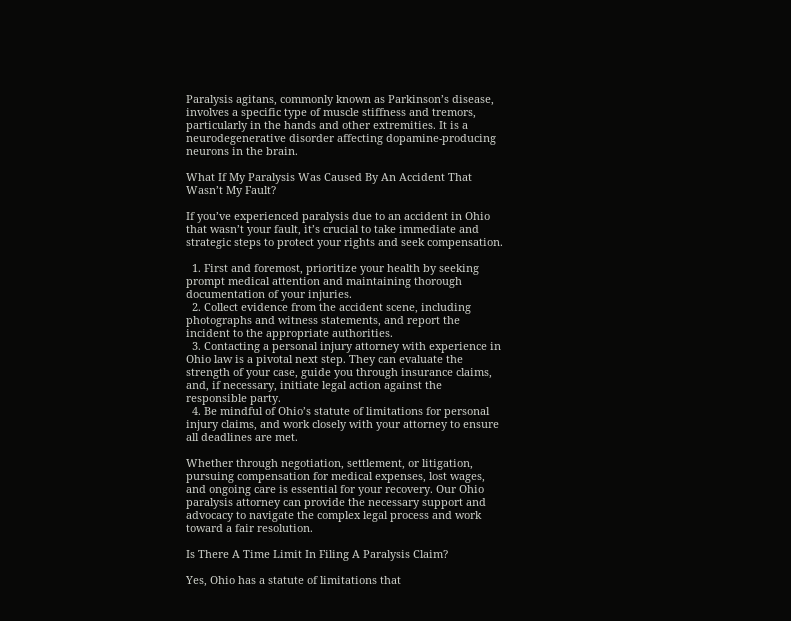Paralysis agitans, commonly known as Parkinson’s disease, involves a specific type of muscle stiffness and tremors, particularly in the hands and other extremities. It is a neurodegenerative disorder affecting dopamine-producing neurons in the brain.

What If My Paralysis Was Caused By An Accident That Wasn’t My Fault?

If you’ve experienced paralysis due to an accident in Ohio that wasn’t your fault, it’s crucial to take immediate and strategic steps to protect your rights and seek compensation.

  1. First and foremost, prioritize your health by seeking prompt medical attention and maintaining thorough documentation of your injuries.
  2. Collect evidence from the accident scene, including photographs and witness statements, and report the incident to the appropriate authorities.
  3. Contacting a personal injury attorney with experience in Ohio law is a pivotal next step. They can evaluate the strength of your case, guide you through insurance claims, and, if necessary, initiate legal action against the responsible party.
  4. Be mindful of Ohio’s statute of limitations for personal injury claims, and work closely with your attorney to ensure all deadlines are met.

Whether through negotiation, settlement, or litigation, pursuing compensation for medical expenses, lost wages, and ongoing care is essential for your recovery. Our Ohio paralysis attorney can provide the necessary support and advocacy to navigate the complex legal process and work toward a fair resolution.

Is There A Time Limit In Filing A Paralysis Claim?

Yes, Ohio has a statute of limitations that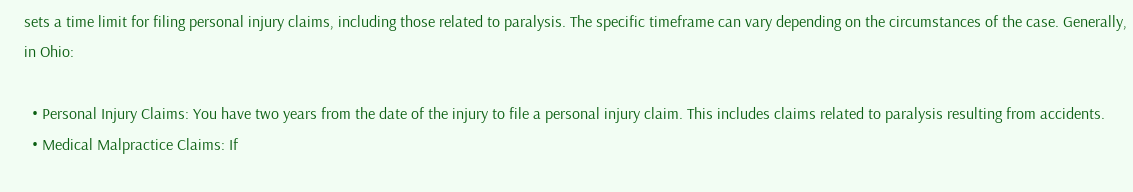sets a time limit for filing personal injury claims, including those related to paralysis. The specific timeframe can vary depending on the circumstances of the case. Generally, in Ohio:

  • Personal Injury Claims: You have two years from the date of the injury to file a personal injury claim. This includes claims related to paralysis resulting from accidents.
  • Medical Malpractice Claims: If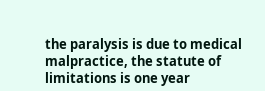the paralysis is due to medical malpractice, the statute of limitations is one year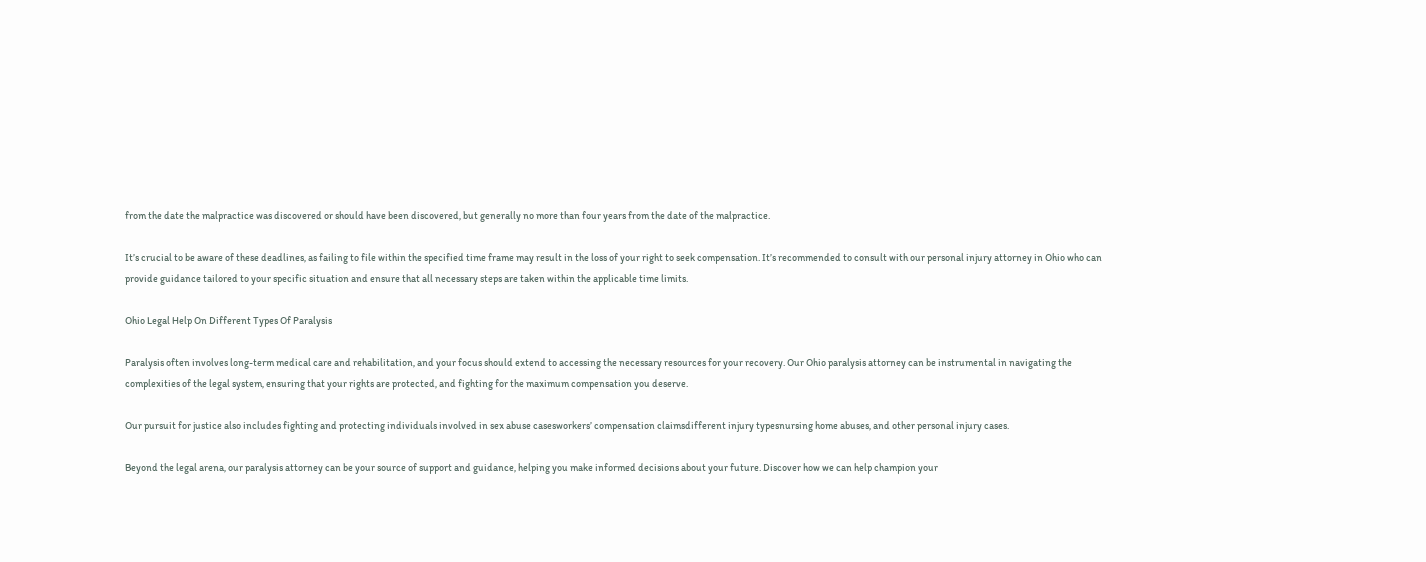from the date the malpractice was discovered or should have been discovered, but generally no more than four years from the date of the malpractice.

It’s crucial to be aware of these deadlines, as failing to file within the specified time frame may result in the loss of your right to seek compensation. It’s recommended to consult with our personal injury attorney in Ohio who can provide guidance tailored to your specific situation and ensure that all necessary steps are taken within the applicable time limits.

Ohio Legal Help On Different Types Of Paralysis

Paralysis often involves long-term medical care and rehabilitation, and your focus should extend to accessing the necessary resources for your recovery. Our Ohio paralysis attorney can be instrumental in navigating the complexities of the legal system, ensuring that your rights are protected, and fighting for the maximum compensation you deserve.

Our pursuit for justice also includes fighting and protecting individuals involved in sex abuse casesworkers’ compensation claimsdifferent injury typesnursing home abuses, and other personal injury cases.

Beyond the legal arena, our paralysis attorney can be your source of support and guidance, helping you make informed decisions about your future. Discover how we can help champion your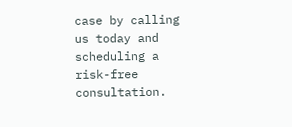case by calling us today and scheduling a risk-free consultation.